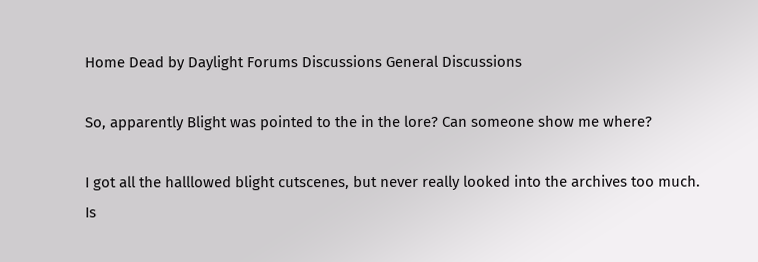Home Dead by Daylight Forums Discussions General Discussions

So, apparently Blight was pointed to the in the lore? Can someone show me where?

I got all the halllowed blight cutscenes, but never really looked into the archives too much. Is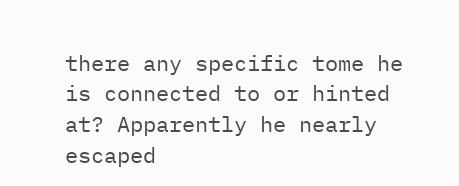there any specific tome he is connected to or hinted at? Apparently he nearly escaped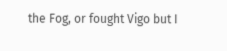the Fog, or fought Vigo but I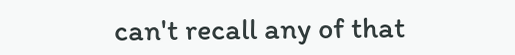can't recall any of that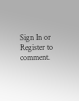Sign In or Register to comment.